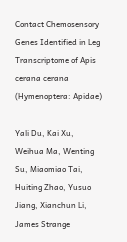Contact Chemosensory Genes Identified in Leg Transcriptome of Apis cerana cerana (Hymenoptera: Apidae)

Yali Du, Kai Xu, Weihua Ma, Wenting Su, Miaomiao Tai, Huiting Zhao, Yusuo Jiang, Xianchun Li, James Strange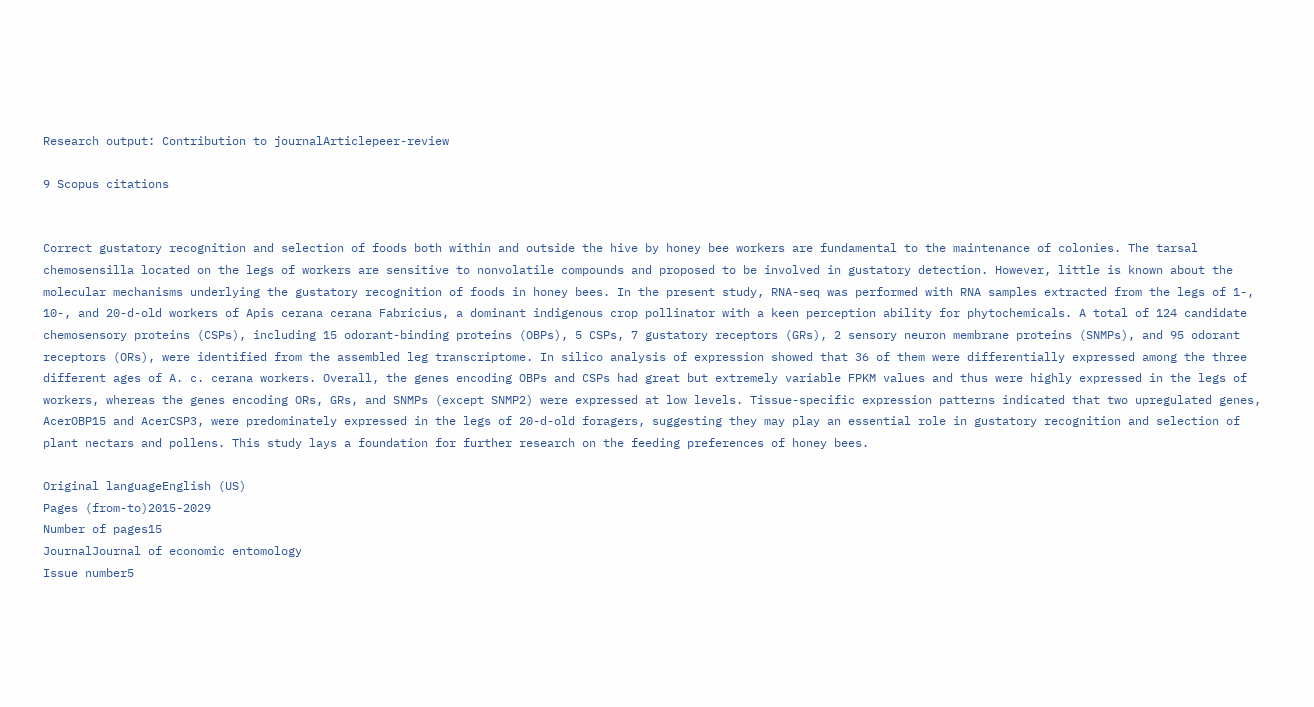Research output: Contribution to journalArticlepeer-review

9 Scopus citations


Correct gustatory recognition and selection of foods both within and outside the hive by honey bee workers are fundamental to the maintenance of colonies. The tarsal chemosensilla located on the legs of workers are sensitive to nonvolatile compounds and proposed to be involved in gustatory detection. However, little is known about the molecular mechanisms underlying the gustatory recognition of foods in honey bees. In the present study, RNA-seq was performed with RNA samples extracted from the legs of 1-, 10-, and 20-d-old workers of Apis cerana cerana Fabricius, a dominant indigenous crop pollinator with a keen perception ability for phytochemicals. A total of 124 candidate chemosensory proteins (CSPs), including 15 odorant-binding proteins (OBPs), 5 CSPs, 7 gustatory receptors (GRs), 2 sensory neuron membrane proteins (SNMPs), and 95 odorant receptors (ORs), were identified from the assembled leg transcriptome. In silico analysis of expression showed that 36 of them were differentially expressed among the three different ages of A. c. cerana workers. Overall, the genes encoding OBPs and CSPs had great but extremely variable FPKM values and thus were highly expressed in the legs of workers, whereas the genes encoding ORs, GRs, and SNMPs (except SNMP2) were expressed at low levels. Tissue-specific expression patterns indicated that two upregulated genes, AcerOBP15 and AcerCSP3, were predominately expressed in the legs of 20-d-old foragers, suggesting they may play an essential role in gustatory recognition and selection of plant nectars and pollens. This study lays a foundation for further research on the feeding preferences of honey bees.

Original languageEnglish (US)
Pages (from-to)2015-2029
Number of pages15
JournalJournal of economic entomology
Issue number5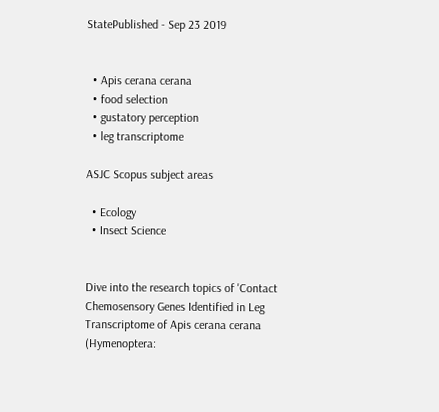StatePublished - Sep 23 2019


  • Apis cerana cerana
  • food selection
  • gustatory perception
  • leg transcriptome

ASJC Scopus subject areas

  • Ecology
  • Insect Science


Dive into the research topics of 'Contact Chemosensory Genes Identified in Leg Transcriptome of Apis cerana cerana (Hymenoptera: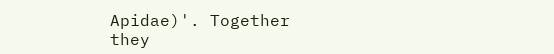Apidae)'. Together they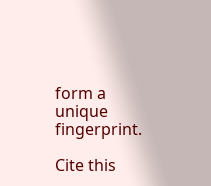form a unique fingerprint.

Cite this